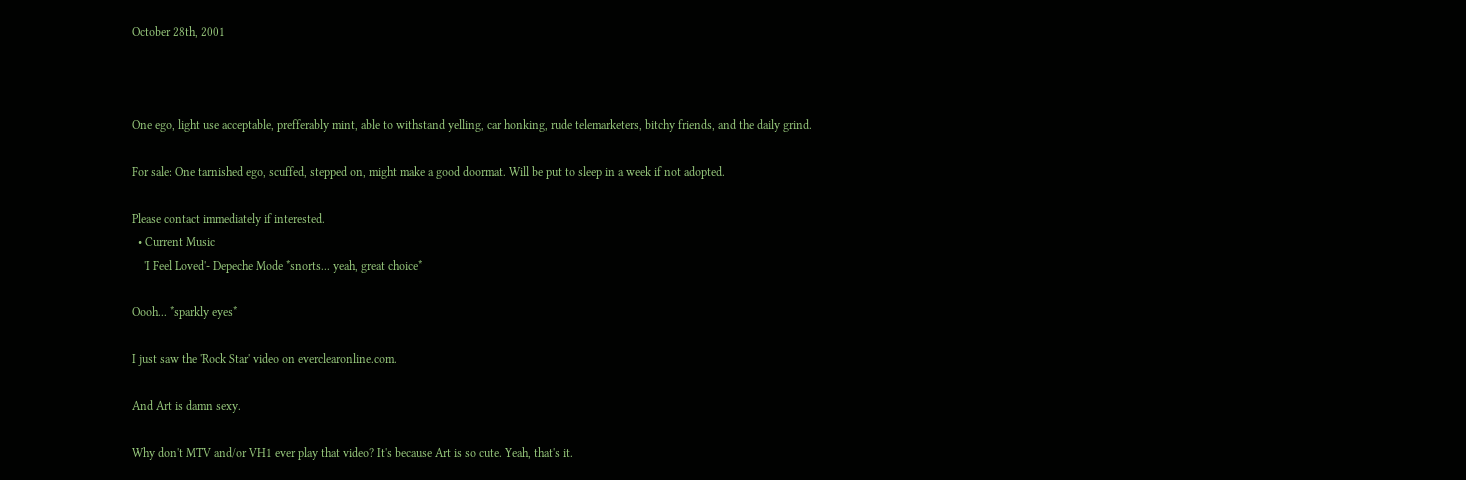October 28th, 2001



One ego, light use acceptable, prefferably mint, able to withstand yelling, car honking, rude telemarketers, bitchy friends, and the daily grind.

For sale: One tarnished ego, scuffed, stepped on, might make a good doormat. Will be put to sleep in a week if not adopted.

Please contact immediately if interested.
  • Current Music
    'I Feel Loved'- Depeche Mode *snorts... yeah, great choice*

Oooh... *sparkly eyes*

I just saw the 'Rock Star' video on everclearonline.com.

And Art is damn sexy.

Why don't MTV and/or VH1 ever play that video? It's because Art is so cute. Yeah, that's it.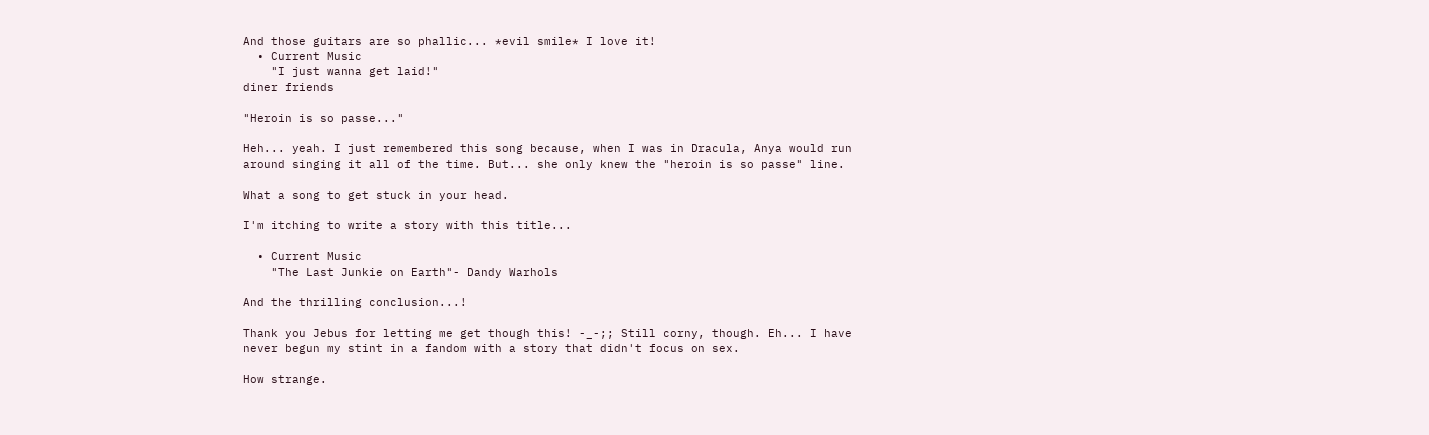And those guitars are so phallic... *evil smile* I love it!
  • Current Music
    "I just wanna get laid!"
diner friends

"Heroin is so passe..."

Heh... yeah. I just remembered this song because, when I was in Dracula, Anya would run around singing it all of the time. But... she only knew the "heroin is so passe" line.

What a song to get stuck in your head.

I'm itching to write a story with this title...

  • Current Music
    "The Last Junkie on Earth"- Dandy Warhols

And the thrilling conclusion...!

Thank you Jebus for letting me get though this! -_-;; Still corny, though. Eh... I have never begun my stint in a fandom with a story that didn't focus on sex.

How strange.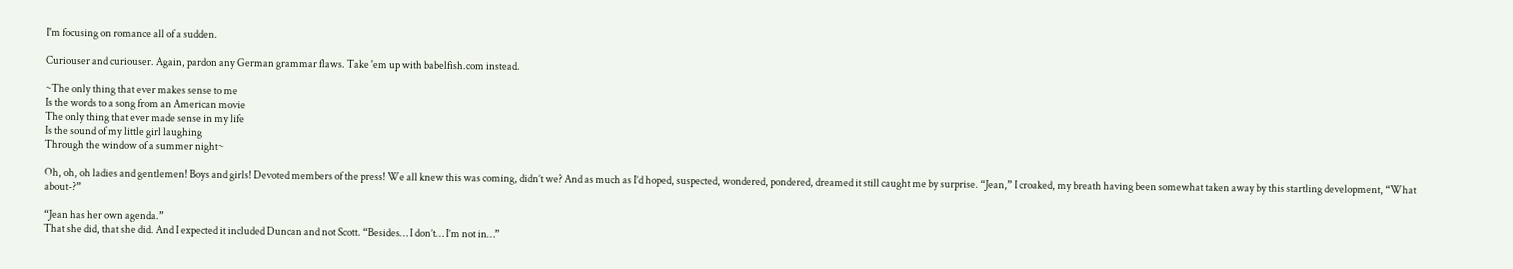I'm focusing on romance all of a sudden.

Curiouser and curiouser. Again, pardon any German grammar flaws. Take 'em up with babelfish.com instead.

~The only thing that ever makes sense to me
Is the words to a song from an American movie
The only thing that ever made sense in my life
Is the sound of my little girl laughing
Through the window of a summer night~

Oh, oh, oh ladies and gentlemen! Boys and girls! Devoted members of the press! We all knew this was coming, didn’t we? And as much as I’d hoped, suspected, wondered, pondered, dreamed it still caught me by surprise. “Jean,” I croaked, my breath having been somewhat taken away by this startling development, “What about-?”

“Jean has her own agenda.”
That she did, that she did. And I expected it included Duncan and not Scott. “Besides… I don’t… I’m not in…”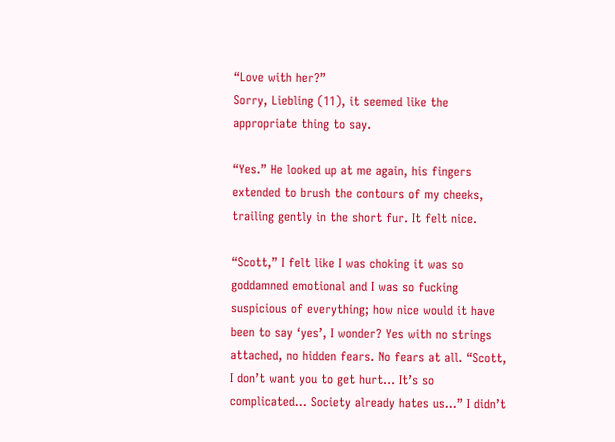“Love with her?”
Sorry, Liebling (11), it seemed like the appropriate thing to say.

“Yes.” He looked up at me again, his fingers extended to brush the contours of my cheeks, trailing gently in the short fur. It felt nice.

“Scott,” I felt like I was choking it was so goddamned emotional and I was so fucking suspicious of everything; how nice would it have been to say ‘yes’, I wonder? Yes with no strings attached, no hidden fears. No fears at all. “Scott, I don’t want you to get hurt… It’s so complicated… Society already hates us…” I didn’t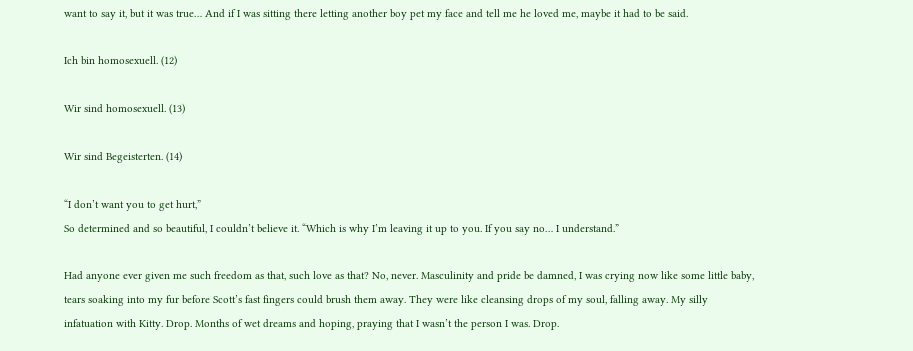want to say it, but it was true… And if I was sitting there letting another boy pet my face and tell me he loved me, maybe it had to be said.

Ich bin homosexuell. (12)

Wir sind homosexuell. (13)

Wir sind Begeisterten. (14)

“I don’t want you to get hurt,”
So determined and so beautiful, I couldn’t believe it. “Which is why I’m leaving it up to you. If you say no… I understand.”

Had anyone ever given me such freedom as that, such love as that? No, never. Masculinity and pride be damned, I was crying now like some little baby, tears soaking into my fur before Scott’s fast fingers could brush them away. They were like cleansing drops of my soul, falling away. My silly infatuation with Kitty. Drop. Months of wet dreams and hoping, praying that I wasn’t the person I was. Drop.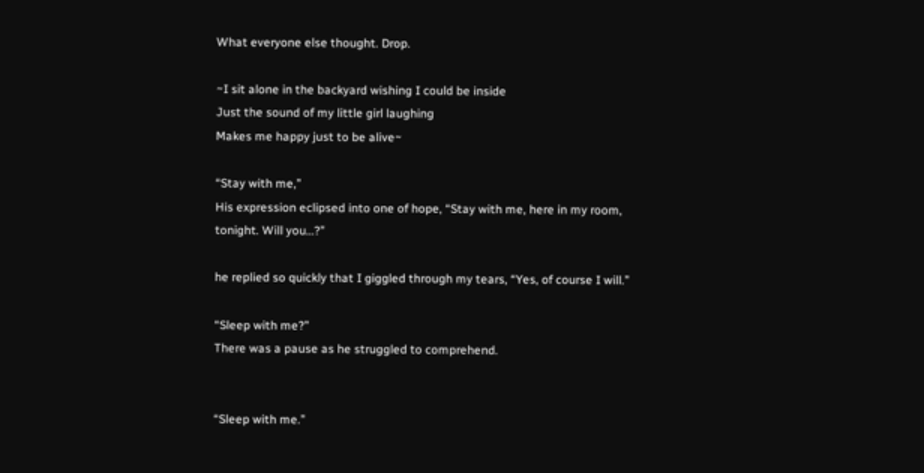What everyone else thought. Drop.

~I sit alone in the backyard wishing I could be inside
Just the sound of my little girl laughing
Makes me happy just to be alive~

“Stay with me,”
His expression eclipsed into one of hope, “Stay with me, here in my room, tonight. Will you…?”

he replied so quickly that I giggled through my tears, “Yes, of course I will.”

“Sleep with me?”
There was a pause as he struggled to comprehend.


“Sleep with me.”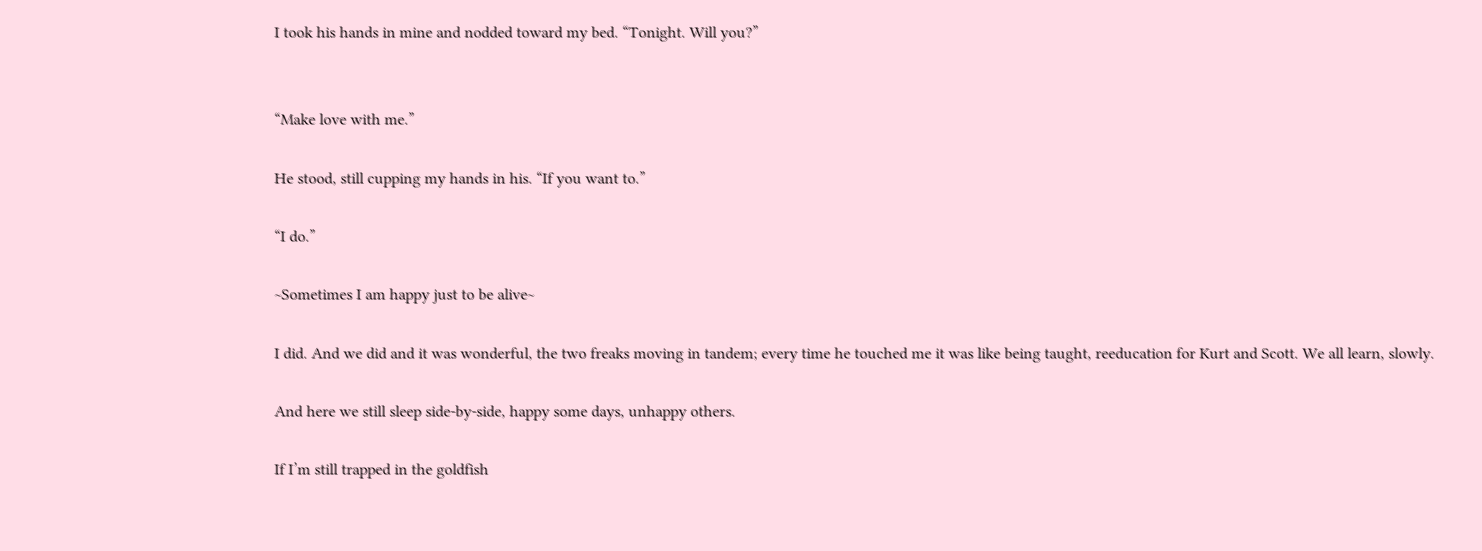I took his hands in mine and nodded toward my bed. “Tonight. Will you?”


“Make love with me.”

He stood, still cupping my hands in his. “If you want to.”

“I do.”

~Sometimes I am happy just to be alive~

I did. And we did and it was wonderful, the two freaks moving in tandem; every time he touched me it was like being taught, reeducation for Kurt and Scott. We all learn, slowly.

And here we still sleep side-by-side, happy some days, unhappy others.

If I’m still trapped in the goldfish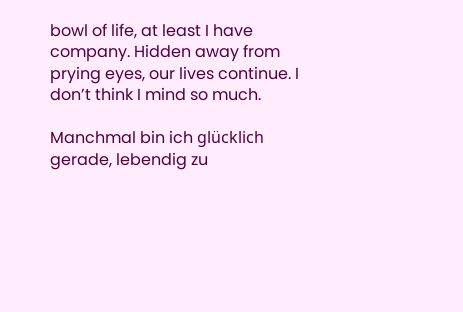bowl of life, at least I have company. Hidden away from prying eyes, our lives continue. I don’t think I mind so much.

Manchmal bin ich glücklich gerade, lebendig zu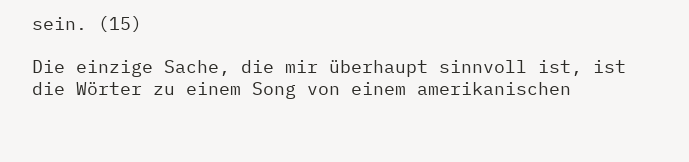sein. (15)

Die einzige Sache, die mir überhaupt sinnvoll ist, ist die Wörter zu einem Song von einem amerikanischen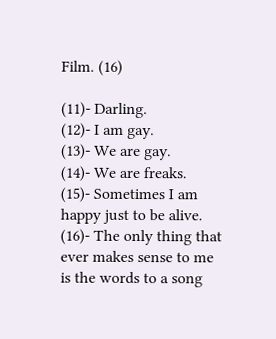Film. (16)

(11)- Darling.
(12)- I am gay.
(13)- We are gay.
(14)- We are freaks.
(15)- Sometimes I am happy just to be alive.
(16)- The only thing that ever makes sense to me is the words to a song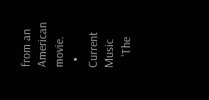from an American movie.
  • Current Music
    'The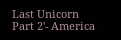Last Unicorn Part 2'- America